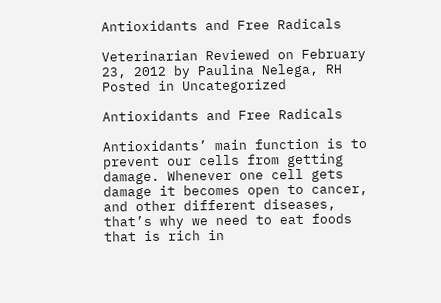Antioxidants and Free Radicals

Veterinarian Reviewed on February 23, 2012 by Paulina Nelega, RH
Posted in Uncategorized

Antioxidants and Free Radicals

Antioxidants’ main function is to prevent our cells from getting damage. Whenever one cell gets damage it becomes open to cancer, and other different diseases, that’s why we need to eat foods that is rich in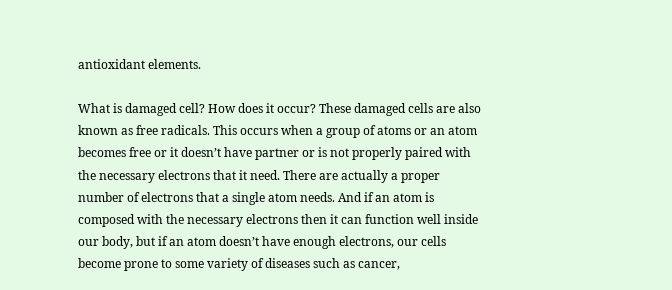antioxidant elements.

What is damaged cell? How does it occur? These damaged cells are also known as free radicals. This occurs when a group of atoms or an atom becomes free or it doesn’t have partner or is not properly paired with the necessary electrons that it need. There are actually a proper number of electrons that a single atom needs. And if an atom is composed with the necessary electrons then it can function well inside our body, but if an atom doesn’t have enough electrons, our cells become prone to some variety of diseases such as cancer,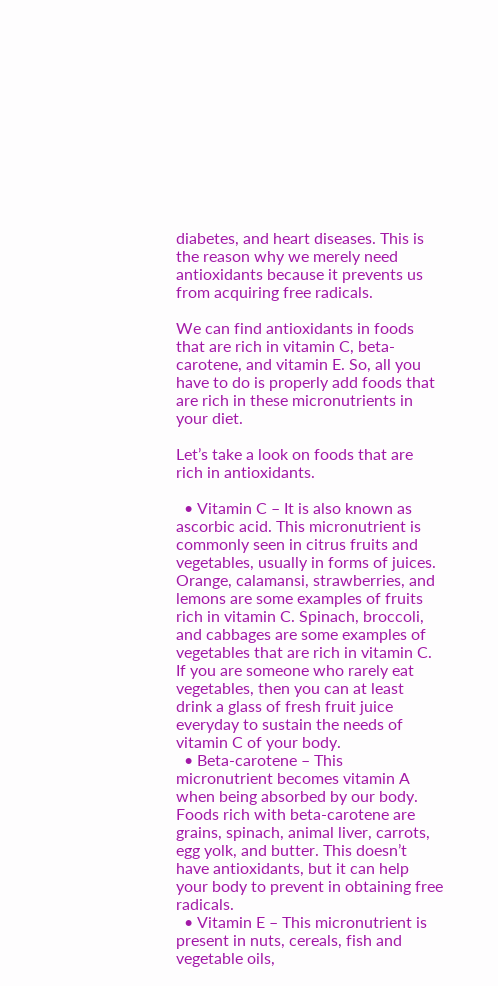diabetes, and heart diseases. This is the reason why we merely need antioxidants because it prevents us from acquiring free radicals.

We can find antioxidants in foods that are rich in vitamin C, beta-carotene, and vitamin E. So, all you have to do is properly add foods that are rich in these micronutrients in your diet.

Let’s take a look on foods that are rich in antioxidants.

  • Vitamin C – It is also known as ascorbic acid. This micronutrient is commonly seen in citrus fruits and vegetables, usually in forms of juices. Orange, calamansi, strawberries, and lemons are some examples of fruits rich in vitamin C. Spinach, broccoli, and cabbages are some examples of vegetables that are rich in vitamin C. If you are someone who rarely eat vegetables, then you can at least drink a glass of fresh fruit juice everyday to sustain the needs of vitamin C of your body.
  • Beta-carotene – This micronutrient becomes vitamin A when being absorbed by our body. Foods rich with beta-carotene are grains, spinach, animal liver, carrots, egg yolk, and butter. This doesn’t have antioxidants, but it can help your body to prevent in obtaining free radicals.
  • Vitamin E – This micronutrient is present in nuts, cereals, fish and vegetable oils,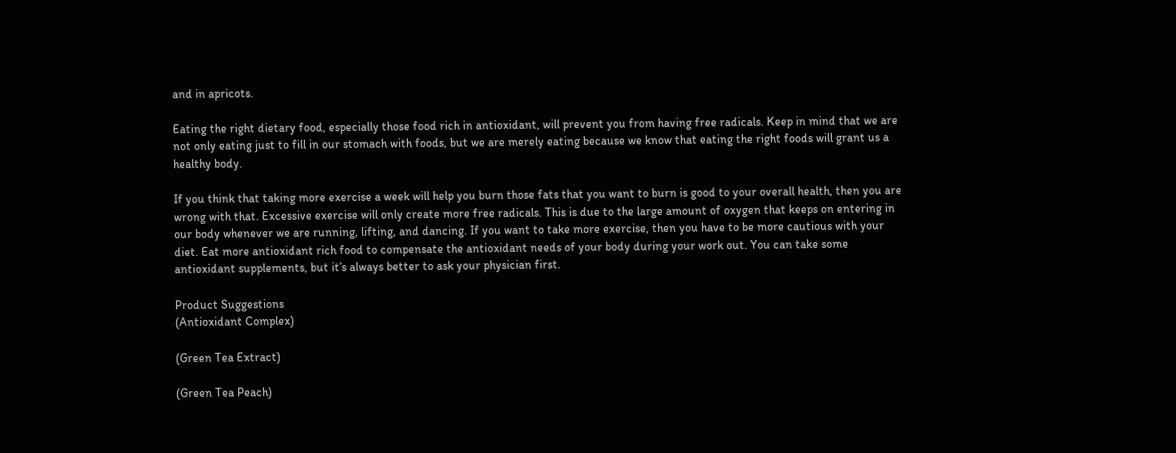and in apricots.

Eating the right dietary food, especially those food rich in antioxidant, will prevent you from having free radicals. Keep in mind that we are not only eating just to fill in our stomach with foods, but we are merely eating because we know that eating the right foods will grant us a healthy body.

If you think that taking more exercise a week will help you burn those fats that you want to burn is good to your overall health, then you are wrong with that. Excessive exercise will only create more free radicals. This is due to the large amount of oxygen that keeps on entering in our body whenever we are running, lifting, and dancing. If you want to take more exercise, then you have to be more cautious with your diet. Eat more antioxidant rich food to compensate the antioxidant needs of your body during your work out. You can take some antioxidant supplements, but it’s always better to ask your physician first.

Product Suggestions
(Antioxidant Complex)

(Green Tea Extract)

(Green Tea Peach)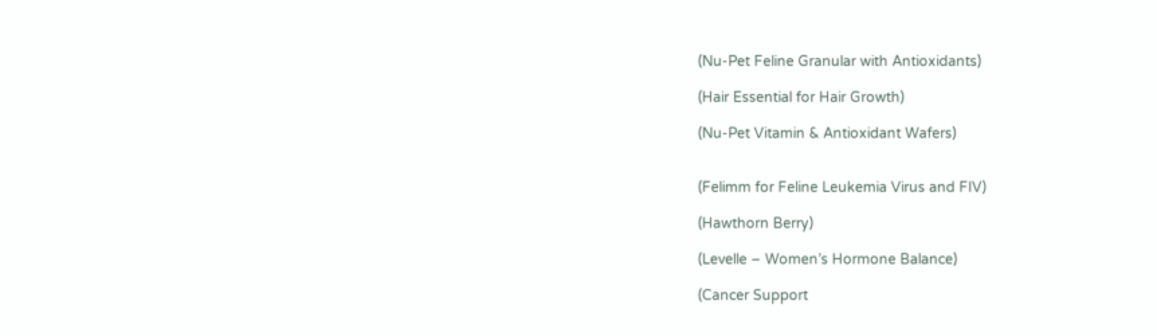(Nu-Pet Feline Granular with Antioxidants)

(Hair Essential for Hair Growth)

(Nu-Pet Vitamin & Antioxidant Wafers)


(Felimm for Feline Leukemia Virus and FIV)

(Hawthorn Berry)

(Levelle – Women’s Hormone Balance)

(Cancer Support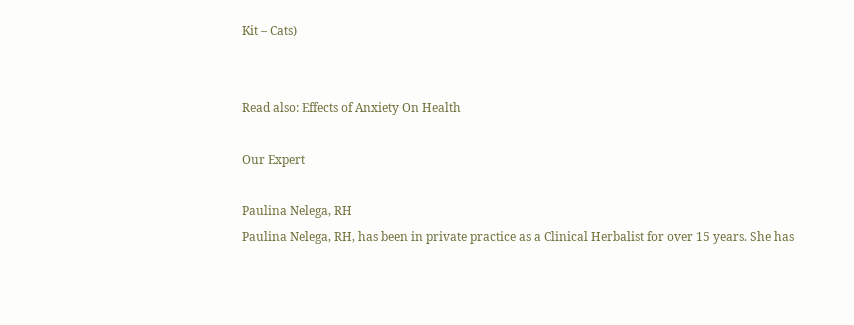Kit – Cats)


Read also: Effects of Anxiety On Health

Our Expert

Paulina Nelega, RH
Paulina Nelega, RH, has been in private practice as a Clinical Herbalist for over 15 years. She has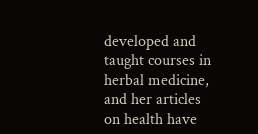developed and taught courses in herbal medicine, and her articles on health have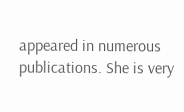appeared in numerous publications. She is very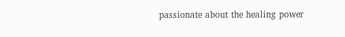passionate about the healing power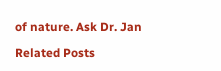of nature. Ask Dr. Jan

Related Posts